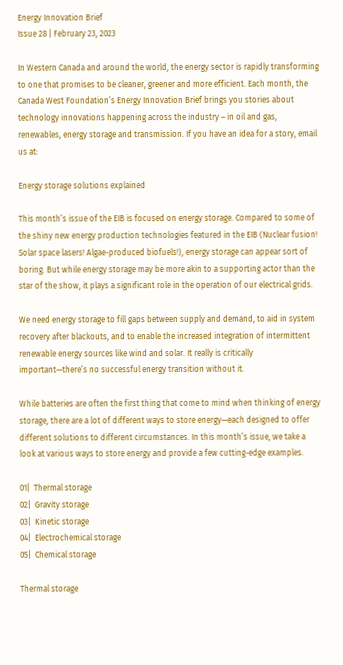Energy Innovation Brief
Issue 28 | February 23, 2023

In Western Canada and around the world, the energy sector is rapidly transforming to one that promises to be cleaner, greener and more efficient. Each month, the Canada West Foundation’s Energy Innovation Brief brings you stories about technology innovations happening across the industry – in oil and gas, renewables, energy storage and transmission. If you have an idea for a story, email us at:

Energy storage solutions explained

This month’s issue of the EIB is focused on energy storage. Compared to some of the shiny new energy production technologies featured in the EIB (Nuclear fusion! Solar space lasers! Algae-produced biofuels!), energy storage can appear sort of boring. But while energy storage may be more akin to a supporting actor than the star of the show, it plays a significant role in the operation of our electrical grids.

We need energy storage to fill gaps between supply and demand, to aid in system recovery after blackouts, and to enable the increased integration of intermittent renewable energy sources like wind and solar. It really is critically important—there’s no successful energy transition without it.

While batteries are often the first thing that come to mind when thinking of energy storage, there are a lot of different ways to store energy—each designed to offer different solutions to different circumstances. In this month’s issue, we take a look at various ways to store energy and provide a few cutting-edge examples.

01|  Thermal storage
02|  Gravity storage
03|  Kinetic storage
04|  Electrochemical storage
05|  Chemical storage

Thermal storage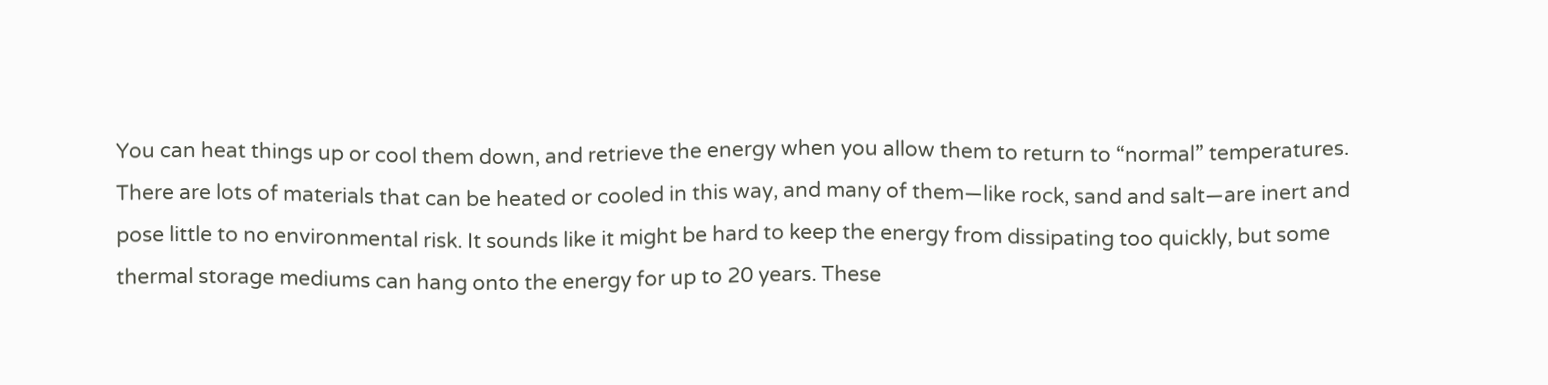You can heat things up or cool them down, and retrieve the energy when you allow them to return to “normal” temperatures. There are lots of materials that can be heated or cooled in this way, and many of them—like rock, sand and salt—are inert and pose little to no environmental risk. It sounds like it might be hard to keep the energy from dissipating too quickly, but some thermal storage mediums can hang onto the energy for up to 20 years. These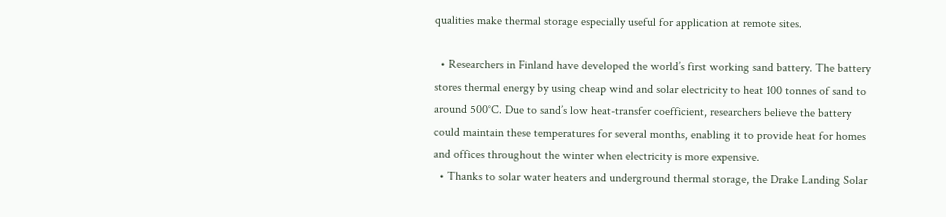qualities make thermal storage especially useful for application at remote sites.

  • Researchers in Finland have developed the world’s first working sand battery. The battery stores thermal energy by using cheap wind and solar electricity to heat 100 tonnes of sand to around 500°C. Due to sand’s low heat-transfer coefficient, researchers believe the battery could maintain these temperatures for several months, enabling it to provide heat for homes and offices throughout the winter when electricity is more expensive.
  • Thanks to solar water heaters and underground thermal storage, the Drake Landing Solar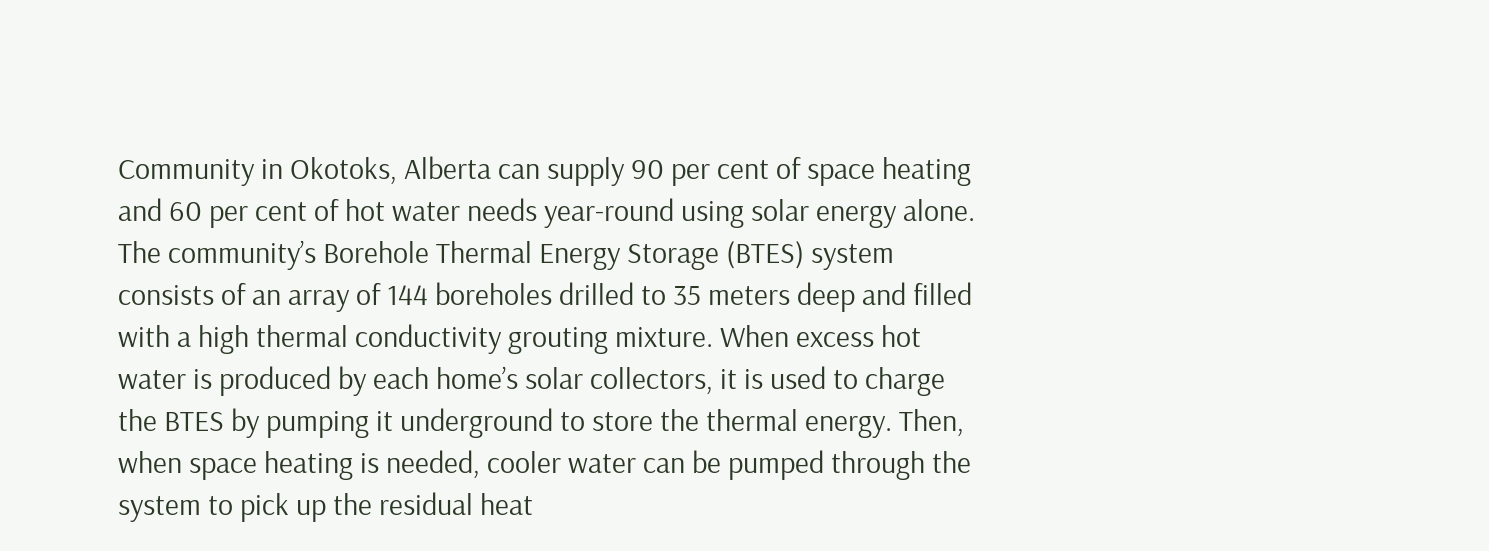Community in Okotoks, Alberta can supply 90 per cent of space heating and 60 per cent of hot water needs year-round using solar energy alone. The community’s Borehole Thermal Energy Storage (BTES) system consists of an array of 144 boreholes drilled to 35 meters deep and filled with a high thermal conductivity grouting mixture. When excess hot water is produced by each home’s solar collectors, it is used to charge the BTES by pumping it underground to store the thermal energy. Then, when space heating is needed, cooler water can be pumped through the system to pick up the residual heat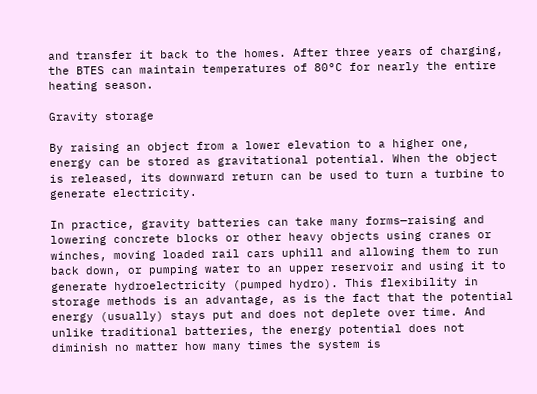and transfer it back to the homes. After three years of charging, the BTES can maintain temperatures of 80°C for nearly the entire heating season.

Gravity storage

By raising an object from a lower elevation to a higher one, energy can be stored as gravitational potential. When the object is released, its downward return can be used to turn a turbine to generate electricity.

In practice, gravity batteries can take many forms—raising and lowering concrete blocks or other heavy objects using cranes or winches, moving loaded rail cars uphill and allowing them to run back down, or pumping water to an upper reservoir and using it to generate hydroelectricity (pumped hydro). This flexibility in storage methods is an advantage, as is the fact that the potential energy (usually) stays put and does not deplete over time. And unlike traditional batteries, the energy potential does not diminish no matter how many times the system is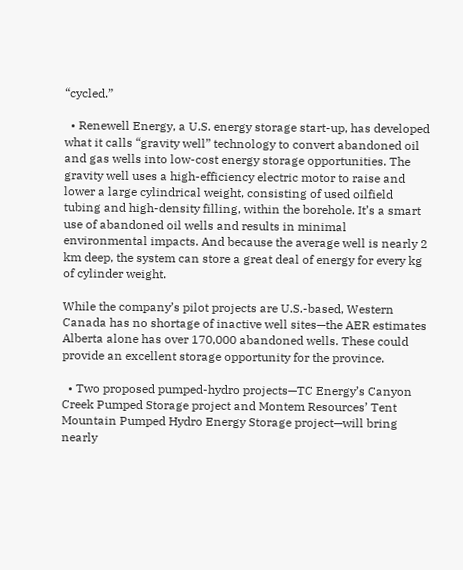“cycled.”

  • Renewell Energy, a U.S. energy storage start-up, has developed what it calls “gravity well” technology to convert abandoned oil and gas wells into low-cost energy storage opportunities. The gravity well uses a high-efficiency electric motor to raise and lower a large cylindrical weight, consisting of used oilfield tubing and high-density filling, within the borehole. It’s a smart use of abandoned oil wells and results in minimal environmental impacts. And because the average well is nearly 2 km deep, the system can store a great deal of energy for every kg of cylinder weight.

While the company’s pilot projects are U.S.-based, Western Canada has no shortage of inactive well sites—the AER estimates Alberta alone has over 170,000 abandoned wells. These could provide an excellent storage opportunity for the province.

  • Two proposed pumped-hydro projects—TC Energy’s Canyon Creek Pumped Storage project and Montem Resources’ Tent Mountain Pumped Hydro Energy Storage project—will bring nearly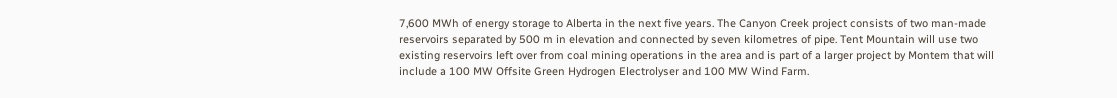7,600 MWh of energy storage to Alberta in the next five years. The Canyon Creek project consists of two man-made reservoirs separated by 500 m in elevation and connected by seven kilometres of pipe. Tent Mountain will use two existing reservoirs left over from coal mining operations in the area and is part of a larger project by Montem that will include a 100 MW Offsite Green Hydrogen Electrolyser and 100 MW Wind Farm.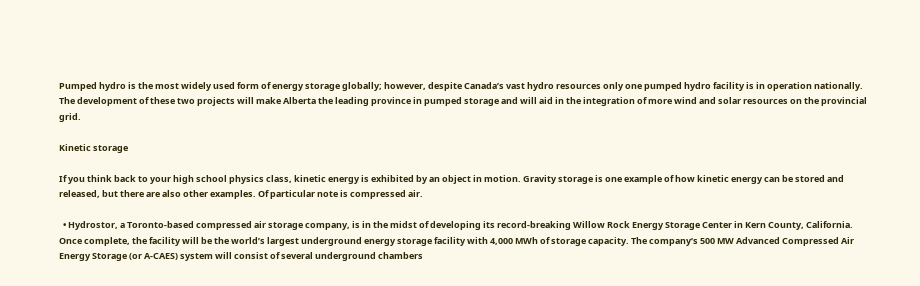Pumped hydro is the most widely used form of energy storage globally; however, despite Canada’s vast hydro resources only one pumped hydro facility is in operation nationally. The development of these two projects will make Alberta the leading province in pumped storage and will aid in the integration of more wind and solar resources on the provincial grid.

Kinetic storage

If you think back to your high school physics class, kinetic energy is exhibited by an object in motion. Gravity storage is one example of how kinetic energy can be stored and released, but there are also other examples. Of particular note is compressed air.

  • Hydrostor, a Toronto-based compressed air storage company, is in the midst of developing its record-breaking Willow Rock Energy Storage Center in Kern County, California. Once complete, the facility will be the world’s largest underground energy storage facility with 4,000 MWh of storage capacity. The company’s 500 MW Advanced Compressed Air Energy Storage (or A-CAES) system will consist of several underground chambers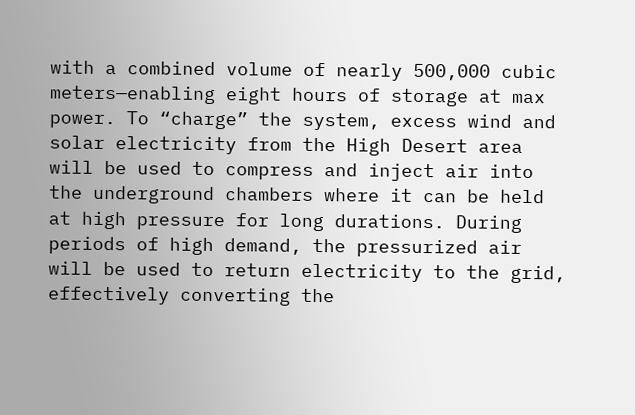with a combined volume of nearly 500,000 cubic meters—enabling eight hours of storage at max power. To “charge” the system, excess wind and solar electricity from the High Desert area will be used to compress and inject air into the underground chambers where it can be held at high pressure for long durations. During periods of high demand, the pressurized air will be used to return electricity to the grid, effectively converting the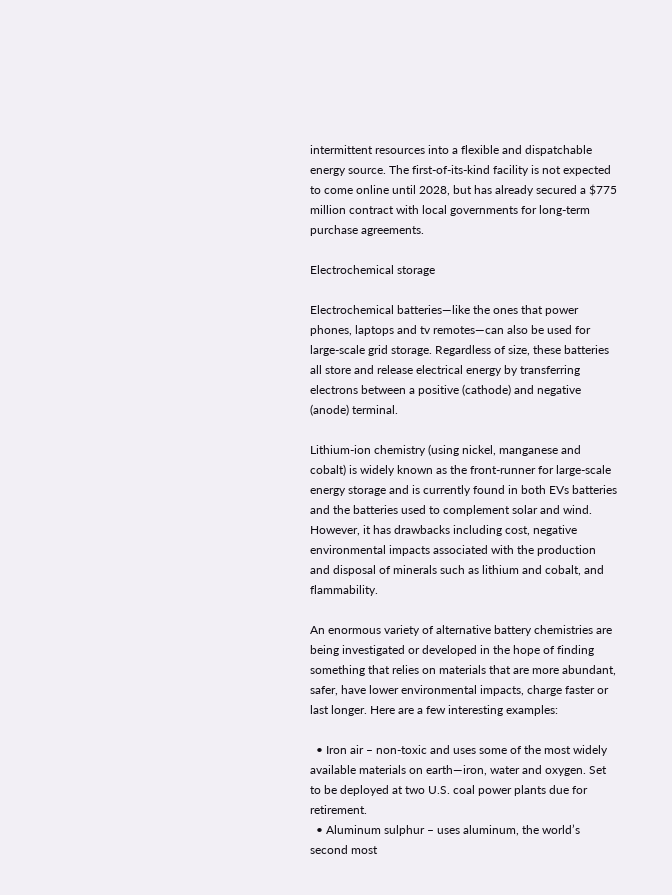intermittent resources into a flexible and dispatchable energy source. The first-of-its-kind facility is not expected to come online until 2028, but has already secured a $775 million contract with local governments for long-term purchase agreements.

Electrochemical storage

Electrochemical batteries—like the ones that power phones, laptops and tv remotes—can also be used for large-scale grid storage. Regardless of size, these batteries all store and release electrical energy by transferring electrons between a positive (cathode) and negative (anode) terminal.

Lithium-ion chemistry (using nickel, manganese and cobalt) is widely known as the front-runner for large-scale energy storage and is currently found in both EVs batteries and the batteries used to complement solar and wind. However, it has drawbacks including cost, negative environmental impacts associated with the production and disposal of minerals such as lithium and cobalt, and flammability.

An enormous variety of alternative battery chemistries are being investigated or developed in the hope of finding something that relies on materials that are more abundant, safer, have lower environmental impacts, charge faster or last longer. Here are a few interesting examples:

  • Iron air – non-toxic and uses some of the most widely available materials on earth—iron, water and oxygen. Set to be deployed at two U.S. coal power plants due for retirement.
  • Aluminum sulphur – uses aluminum, the world’s second most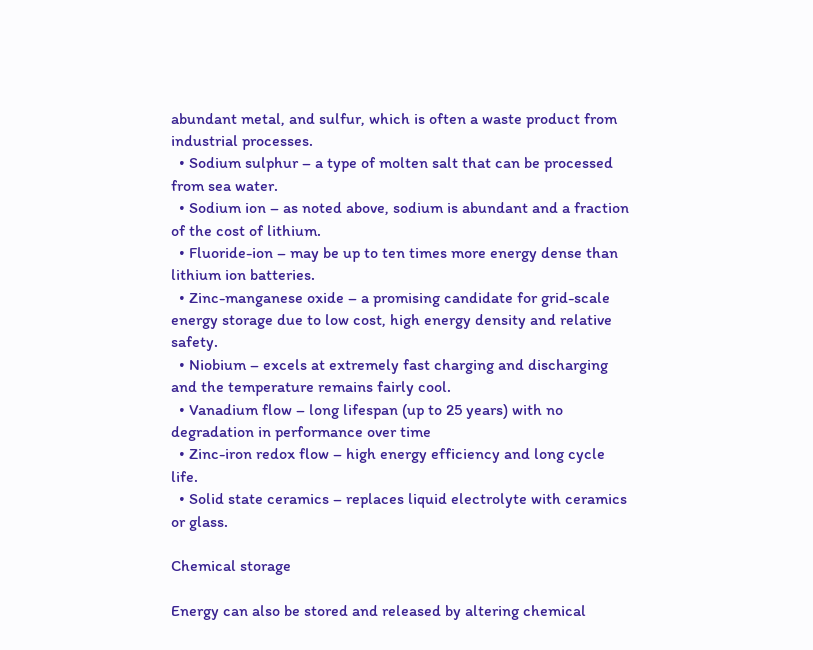abundant metal, and sulfur, which is often a waste product from industrial processes.
  • Sodium sulphur – a type of molten salt that can be processed from sea water.
  • Sodium ion – as noted above, sodium is abundant and a fraction of the cost of lithium.
  • Fluoride-ion – may be up to ten times more energy dense than lithium ion batteries.
  • Zinc-manganese oxide – a promising candidate for grid-scale energy storage due to low cost, high energy density and relative safety.
  • Niobium – excels at extremely fast charging and discharging and the temperature remains fairly cool.
  • Vanadium flow – long lifespan (up to 25 years) with no degradation in performance over time
  • Zinc-iron redox flow – high energy efficiency and long cycle life.
  • Solid state ceramics – replaces liquid electrolyte with ceramics or glass.

Chemical storage

Energy can also be stored and released by altering chemical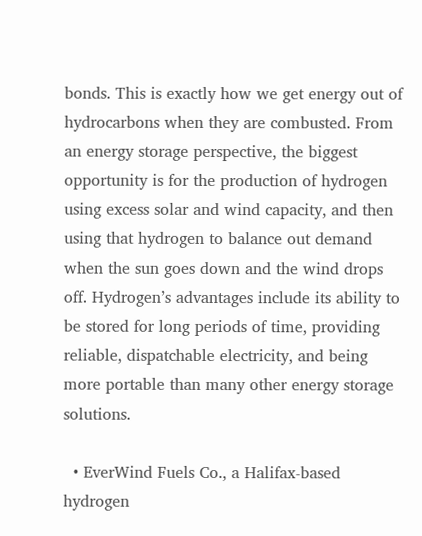bonds. This is exactly how we get energy out of hydrocarbons when they are combusted. From an energy storage perspective, the biggest opportunity is for the production of hydrogen using excess solar and wind capacity, and then using that hydrogen to balance out demand when the sun goes down and the wind drops off. Hydrogen’s advantages include its ability to be stored for long periods of time, providing reliable, dispatchable electricity, and being more portable than many other energy storage solutions.

  • EverWind Fuels Co., a Halifax-based hydrogen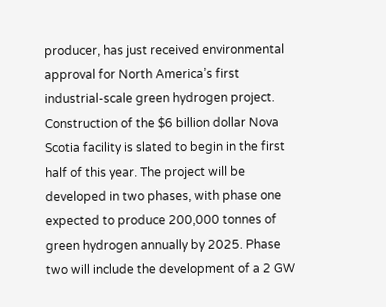producer, has just received environmental approval for North America’s first industrial-scale green hydrogen project. Construction of the $6 billion dollar Nova Scotia facility is slated to begin in the first half of this year. The project will be developed in two phases, with phase one expected to produce 200,000 tonnes of green hydrogen annually by 2025. Phase two will include the development of a 2 GW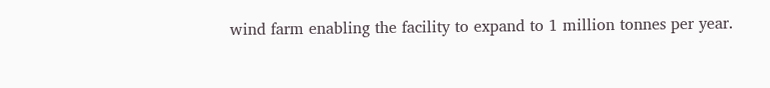wind farm enabling the facility to expand to 1 million tonnes per year.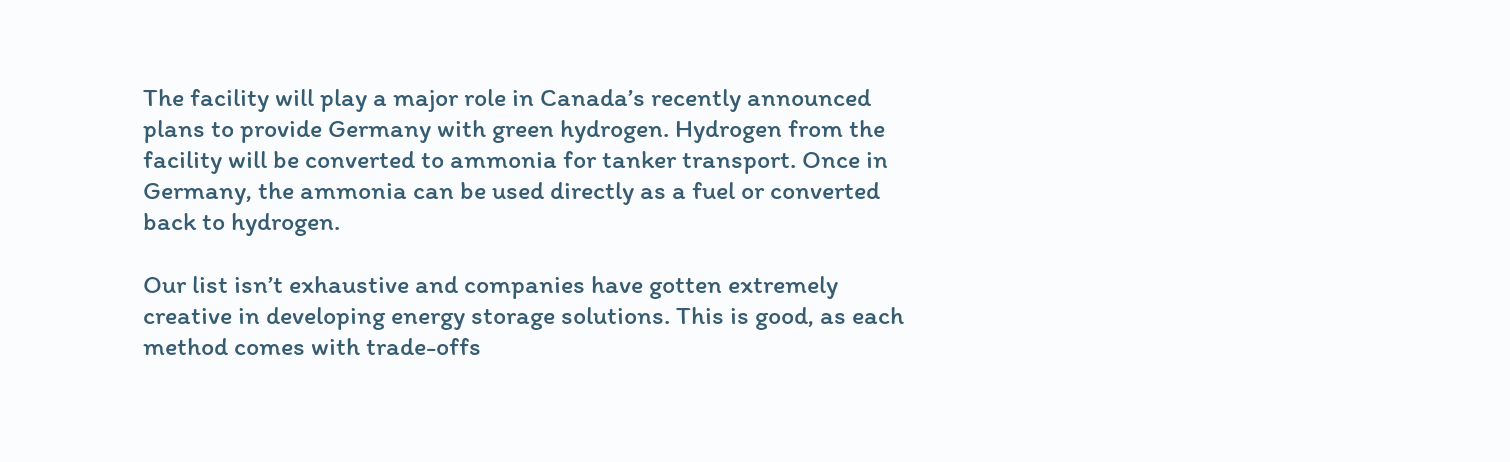The facility will play a major role in Canada’s recently announced plans to provide Germany with green hydrogen. Hydrogen from the facility will be converted to ammonia for tanker transport. Once in Germany, the ammonia can be used directly as a fuel or converted back to hydrogen.

Our list isn’t exhaustive and companies have gotten extremely creative in developing energy storage solutions. This is good, as each method comes with trade-offs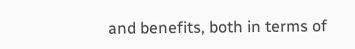and benefits, both in terms of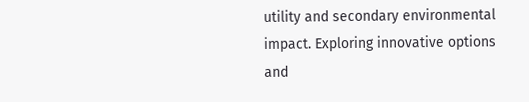utility and secondary environmental impact. Exploring innovative options and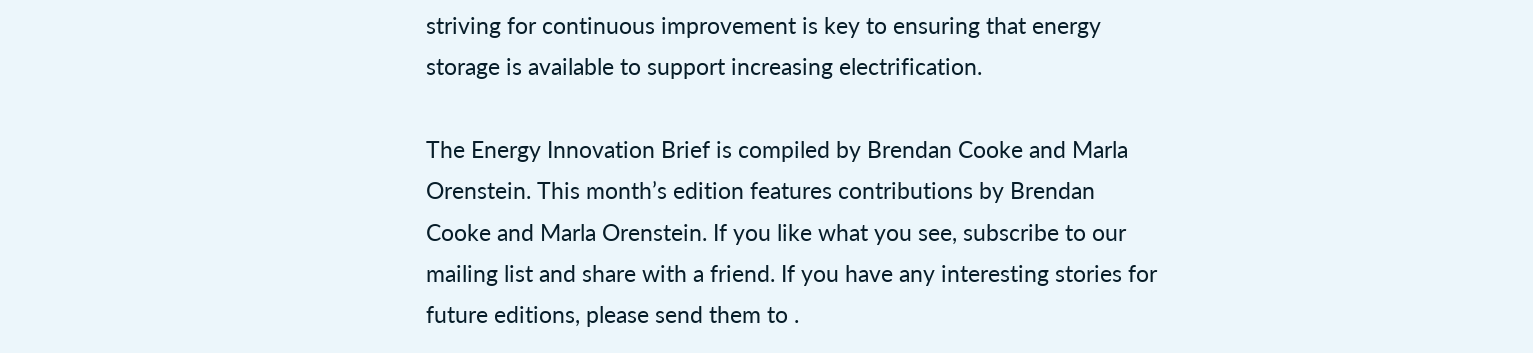striving for continuous improvement is key to ensuring that energy storage is available to support increasing electrification.

The Energy Innovation Brief is compiled by Brendan Cooke and Marla Orenstein. This month’s edition features contributions by Brendan Cooke and Marla Orenstein. If you like what you see, subscribe to our mailing list and share with a friend. If you have any interesting stories for future editions, please send them to .